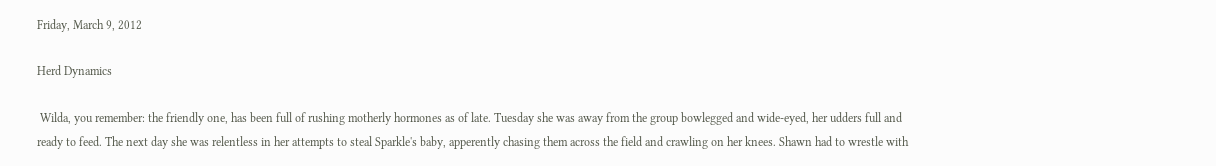Friday, March 9, 2012

Herd Dynamics

 Wilda, you remember: the friendly one, has been full of rushing motherly hormones as of late. Tuesday she was away from the group bowlegged and wide-eyed, her udders full and ready to feed. The next day she was relentless in her attempts to steal Sparkle's baby, apperently chasing them across the field and crawling on her knees. Shawn had to wrestle with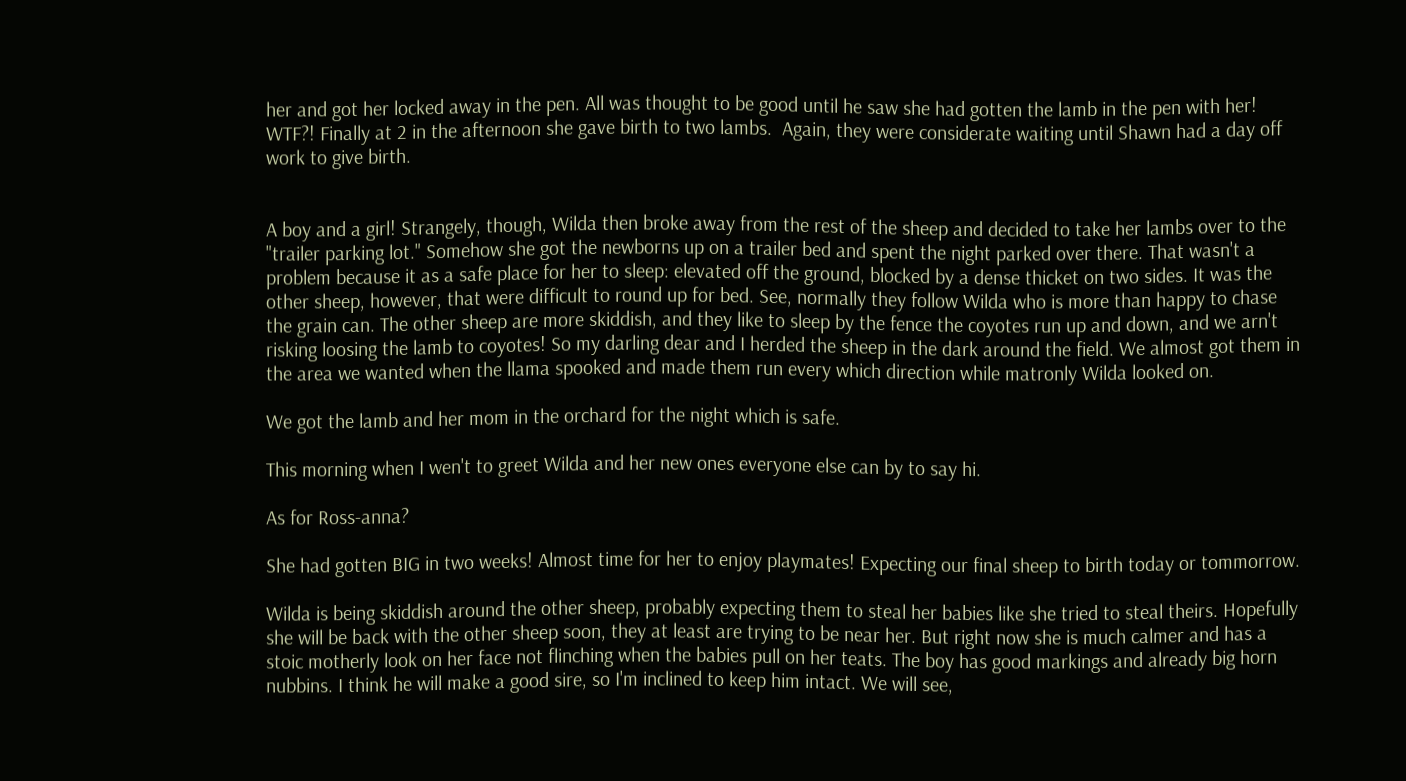her and got her locked away in the pen. All was thought to be good until he saw she had gotten the lamb in the pen with her! WTF?! Finally at 2 in the afternoon she gave birth to two lambs.  Again, they were considerate waiting until Shawn had a day off work to give birth.


A boy and a girl! Strangely, though, Wilda then broke away from the rest of the sheep and decided to take her lambs over to the "trailer parking lot." Somehow she got the newborns up on a trailer bed and spent the night parked over there. That wasn't a problem because it as a safe place for her to sleep: elevated off the ground, blocked by a dense thicket on two sides. It was the other sheep, however, that were difficult to round up for bed. See, normally they follow Wilda who is more than happy to chase the grain can. The other sheep are more skiddish, and they like to sleep by the fence the coyotes run up and down, and we arn't risking loosing the lamb to coyotes! So my darling dear and I herded the sheep in the dark around the field. We almost got them in the area we wanted when the llama spooked and made them run every which direction while matronly Wilda looked on.

We got the lamb and her mom in the orchard for the night which is safe.

This morning when I wen't to greet Wilda and her new ones everyone else can by to say hi.

As for Ross-anna?

She had gotten BIG in two weeks! Almost time for her to enjoy playmates! Expecting our final sheep to birth today or tommorrow.

Wilda is being skiddish around the other sheep, probably expecting them to steal her babies like she tried to steal theirs. Hopefully she will be back with the other sheep soon, they at least are trying to be near her. But right now she is much calmer and has a stoic motherly look on her face not flinching when the babies pull on her teats. The boy has good markings and already big horn nubbins. I think he will make a good sire, so I'm inclined to keep him intact. We will see,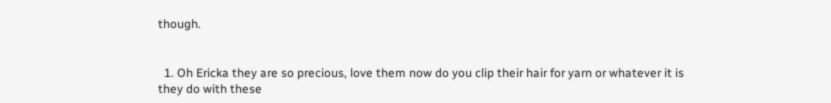though.


  1. Oh Ericka they are so precious, love them now do you clip their hair for yarn or whatever it is they do with these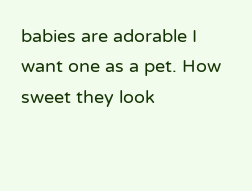babies are adorable I want one as a pet. How sweet they look